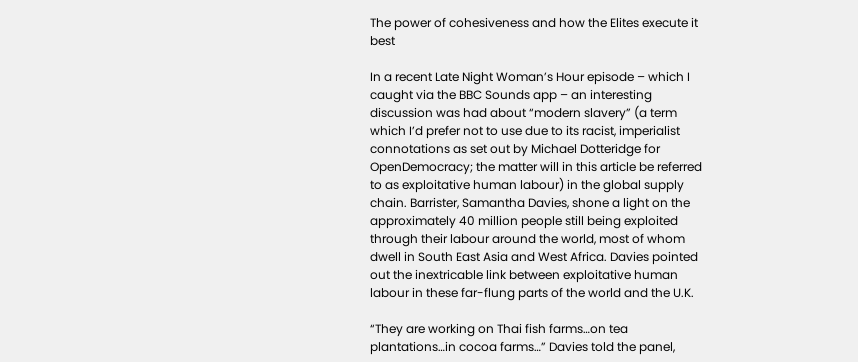The power of cohesiveness and how the Elites execute it best

In a recent Late Night Woman’s Hour episode – which I caught via the BBC Sounds app – an interesting discussion was had about “modern slavery” (a term which I’d prefer not to use due to its racist, imperialist connotations as set out by Michael Dotteridge for OpenDemocracy; the matter will in this article be referred to as exploitative human labour) in the global supply chain. Barrister, Samantha Davies, shone a light on the approximately 40 million people still being exploited through their labour around the world, most of whom dwell in South East Asia and West Africa. Davies pointed out the inextricable link between exploitative human labour in these far-flung parts of the world and the U.K.

“They are working on Thai fish farms…on tea plantations…in cocoa farms…” Davies told the panel,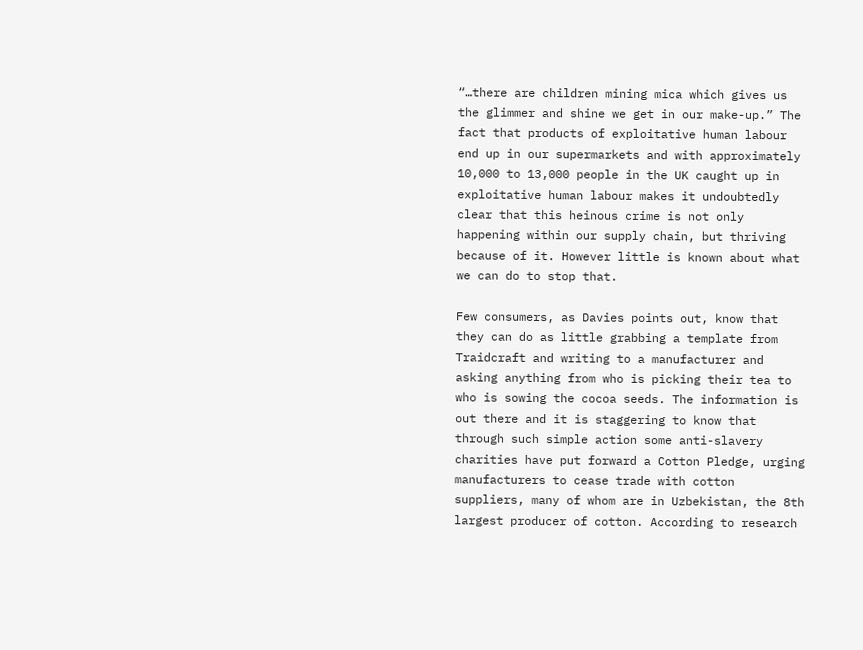“…there are children mining mica which gives us the glimmer and shine we get in our make-up.” The fact that products of exploitative human labour end up in our supermarkets and with approximately 10,000 to 13,000 people in the UK caught up in exploitative human labour makes it undoubtedly clear that this heinous crime is not only happening within our supply chain, but thriving because of it. However little is known about what we can do to stop that.

Few consumers, as Davies points out, know that they can do as little grabbing a template from Traidcraft and writing to a manufacturer and asking anything from who is picking their tea to who is sowing the cocoa seeds. The information is out there and it is staggering to know that through such simple action some anti-slavery charities have put forward a Cotton Pledge, urging manufacturers to cease trade with cotton suppliers, many of whom are in Uzbekistan, the 8th largest producer of cotton. According to research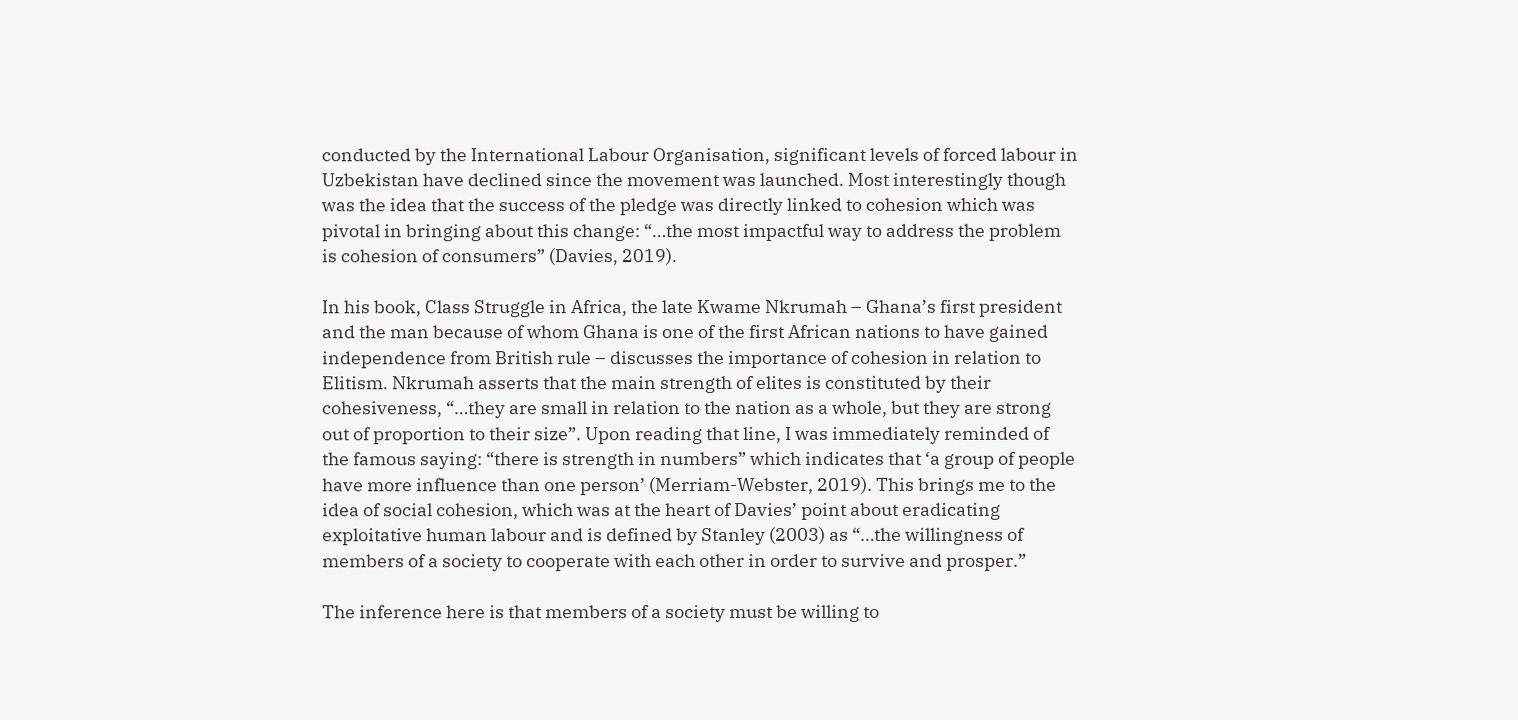conducted by the International Labour Organisation, significant levels of forced labour in Uzbekistan have declined since the movement was launched. Most interestingly though was the idea that the success of the pledge was directly linked to cohesion which was pivotal in bringing about this change: “…the most impactful way to address the problem is cohesion of consumers” (Davies, 2019).

In his book, Class Struggle in Africa, the late Kwame Nkrumah – Ghana’s first president and the man because of whom Ghana is one of the first African nations to have gained independence from British rule – discusses the importance of cohesion in relation to Elitism. Nkrumah asserts that the main strength of elites is constituted by their cohesiveness, “…they are small in relation to the nation as a whole, but they are strong out of proportion to their size”. Upon reading that line, I was immediately reminded of the famous saying: “there is strength in numbers” which indicates that ‘a group of people have more influence than one person’ (Merriam-Webster, 2019). This brings me to the idea of social cohesion, which was at the heart of Davies’ point about eradicating exploitative human labour and is defined by Stanley (2003) as “…the willingness of members of a society to cooperate with each other in order to survive and prosper.”

The inference here is that members of a society must be willing to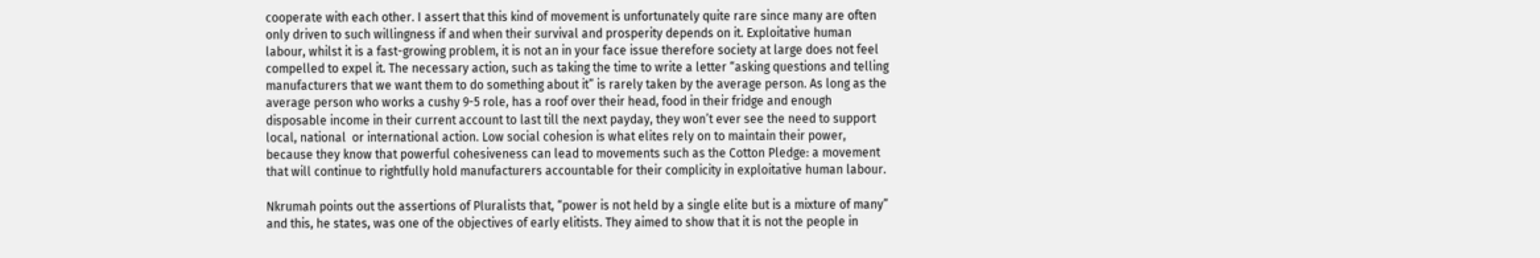cooperate with each other. I assert that this kind of movement is unfortunately quite rare since many are often only driven to such willingness if and when their survival and prosperity depends on it. Exploitative human labour, whilst it is a fast-growing problem, it is not an in your face issue therefore society at large does not feel compelled to expel it. The necessary action, such as taking the time to write a letter “asking questions and telling manufacturers that we want them to do something about it” is rarely taken by the average person. As long as the average person who works a cushy 9-5 role, has a roof over their head, food in their fridge and enough disposable income in their current account to last till the next payday, they won’t ever see the need to support local, national  or international action. Low social cohesion is what elites rely on to maintain their power, because they know that powerful cohesiveness can lead to movements such as the Cotton Pledge: a movement that will continue to rightfully hold manufacturers accountable for their complicity in exploitative human labour.

Nkrumah points out the assertions of Pluralists that, “power is not held by a single elite but is a mixture of many” and this, he states, was one of the objectives of early elitists. They aimed to show that it is not the people in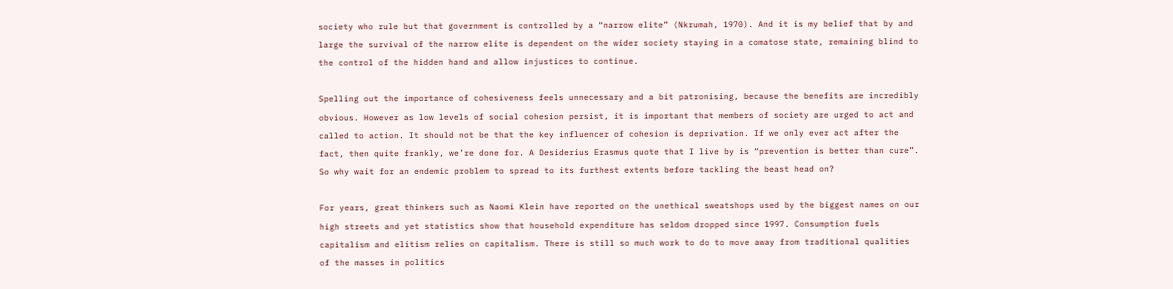society who rule but that government is controlled by a “narrow elite” (Nkrumah, 1970). And it is my belief that by and large the survival of the narrow elite is dependent on the wider society staying in a comatose state, remaining blind to the control of the hidden hand and allow injustices to continue.

Spelling out the importance of cohesiveness feels unnecessary and a bit patronising, because the benefits are incredibly obvious. However as low levels of social cohesion persist, it is important that members of society are urged to act and called to action. It should not be that the key influencer of cohesion is deprivation. If we only ever act after the fact, then quite frankly, we’re done for. A Desiderius Erasmus quote that I live by is “prevention is better than cure”. So why wait for an endemic problem to spread to its furthest extents before tackling the beast head on?

For years, great thinkers such as Naomi Klein have reported on the unethical sweatshops used by the biggest names on our high streets and yet statistics show that household expenditure has seldom dropped since 1997. Consumption fuels capitalism and elitism relies on capitalism. There is still so much work to do to move away from traditional qualities of the masses in politics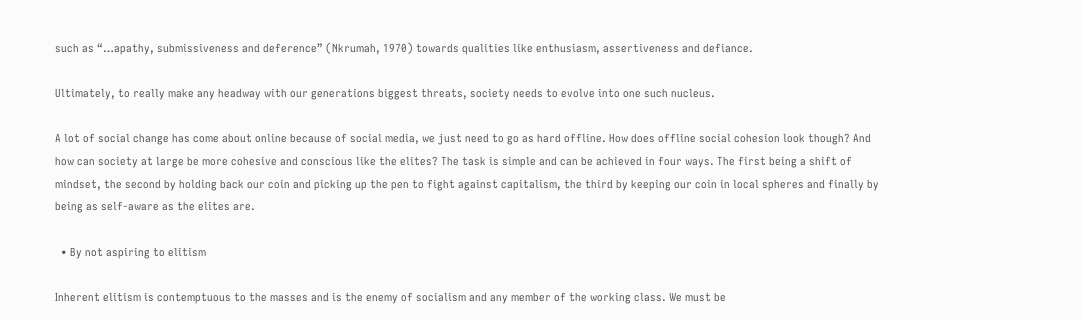such as “…apathy, submissiveness and deference” (Nkrumah, 1970) towards qualities like enthusiasm, assertiveness and defiance.

Ultimately, to really make any headway with our generations biggest threats, society needs to evolve into one such nucleus.

A lot of social change has come about online because of social media, we just need to go as hard offline. How does offline social cohesion look though? And how can society at large be more cohesive and conscious like the elites? The task is simple and can be achieved in four ways. The first being a shift of mindset, the second by holding back our coin and picking up the pen to fight against capitalism, the third by keeping our coin in local spheres and finally by being as self-aware as the elites are.

  • By not aspiring to elitism

Inherent elitism is contemptuous to the masses and is the enemy of socialism and any member of the working class. We must be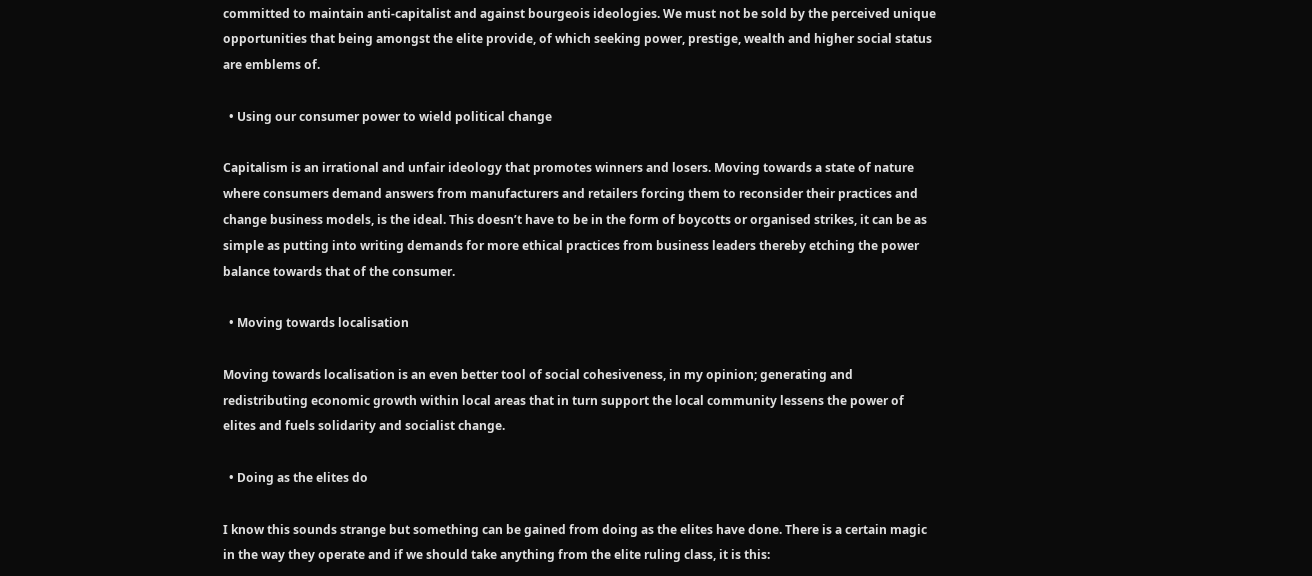committed to maintain anti-capitalist and against bourgeois ideologies. We must not be sold by the perceived unique opportunities that being amongst the elite provide, of which seeking power, prestige, wealth and higher social status are emblems of.

  • Using our consumer power to wield political change

Capitalism is an irrational and unfair ideology that promotes winners and losers. Moving towards a state of nature where consumers demand answers from manufacturers and retailers forcing them to reconsider their practices and change business models, is the ideal. This doesn’t have to be in the form of boycotts or organised strikes, it can be as simple as putting into writing demands for more ethical practices from business leaders thereby etching the power balance towards that of the consumer.

  • Moving towards localisation

Moving towards localisation is an even better tool of social cohesiveness, in my opinion; generating and redistributing economic growth within local areas that in turn support the local community lessens the power of elites and fuels solidarity and socialist change.

  • Doing as the elites do

I know this sounds strange but something can be gained from doing as the elites have done. There is a certain magic in the way they operate and if we should take anything from the elite ruling class, it is this: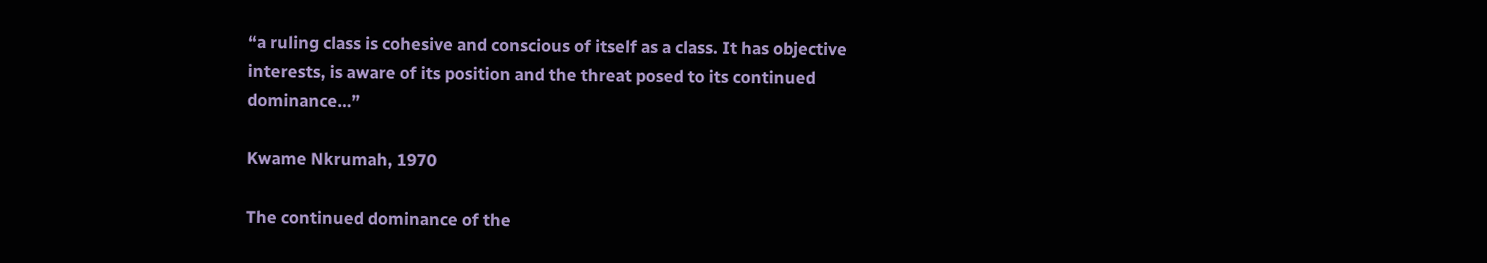“a ruling class is cohesive and conscious of itself as a class. It has objective interests, is aware of its position and the threat posed to its continued dominance…”

Kwame Nkrumah, 1970

The continued dominance of the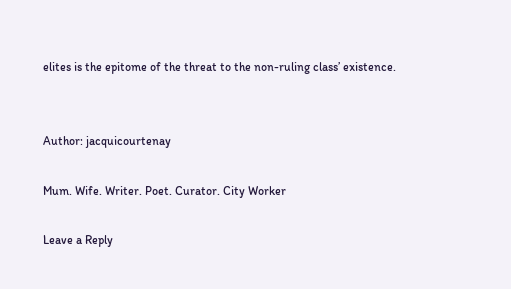elites is the epitome of the threat to the non-ruling class’ existence.


Author: jacquicourtenay

Mum. Wife. Writer. Poet. Curator. City Worker

Leave a Reply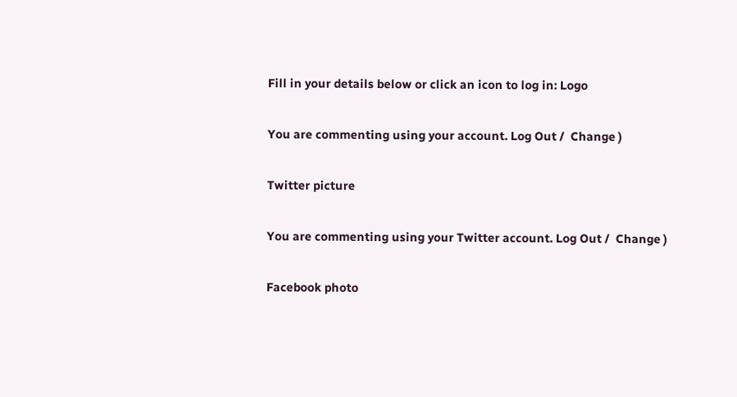Fill in your details below or click an icon to log in: Logo

You are commenting using your account. Log Out /  Change )

Twitter picture

You are commenting using your Twitter account. Log Out /  Change )

Facebook photo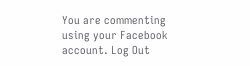You are commenting using your Facebook account. Log Out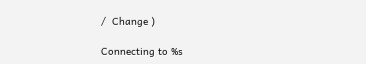/  Change )

Connecting to %s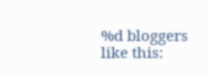%d bloggers like this: